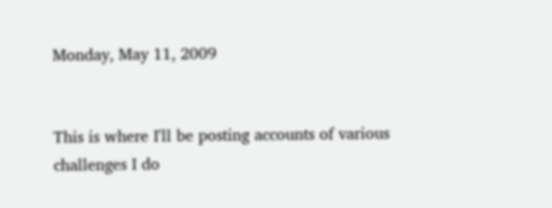Monday, May 11, 2009


This is where I'll be posting accounts of various challenges I do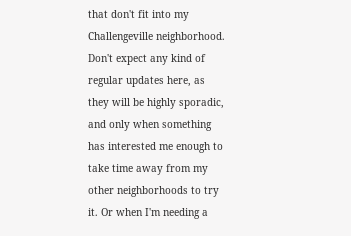that don't fit into my Challengeville neighborhood. Don't expect any kind of regular updates here, as they will be highly sporadic, and only when something has interested me enough to take time away from my other neighborhoods to try it. Or when I'm needing a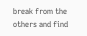break from the others and find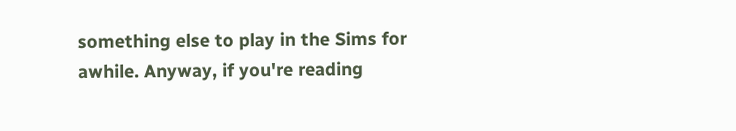something else to play in the Sims for awhile. Anyway, if you're reading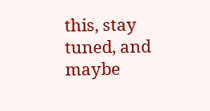this, stay tuned, and maybe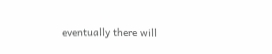eventually there will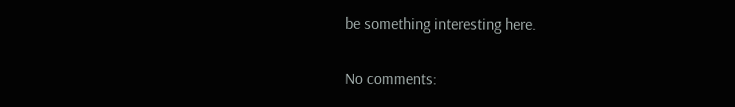be something interesting here.

No comments: